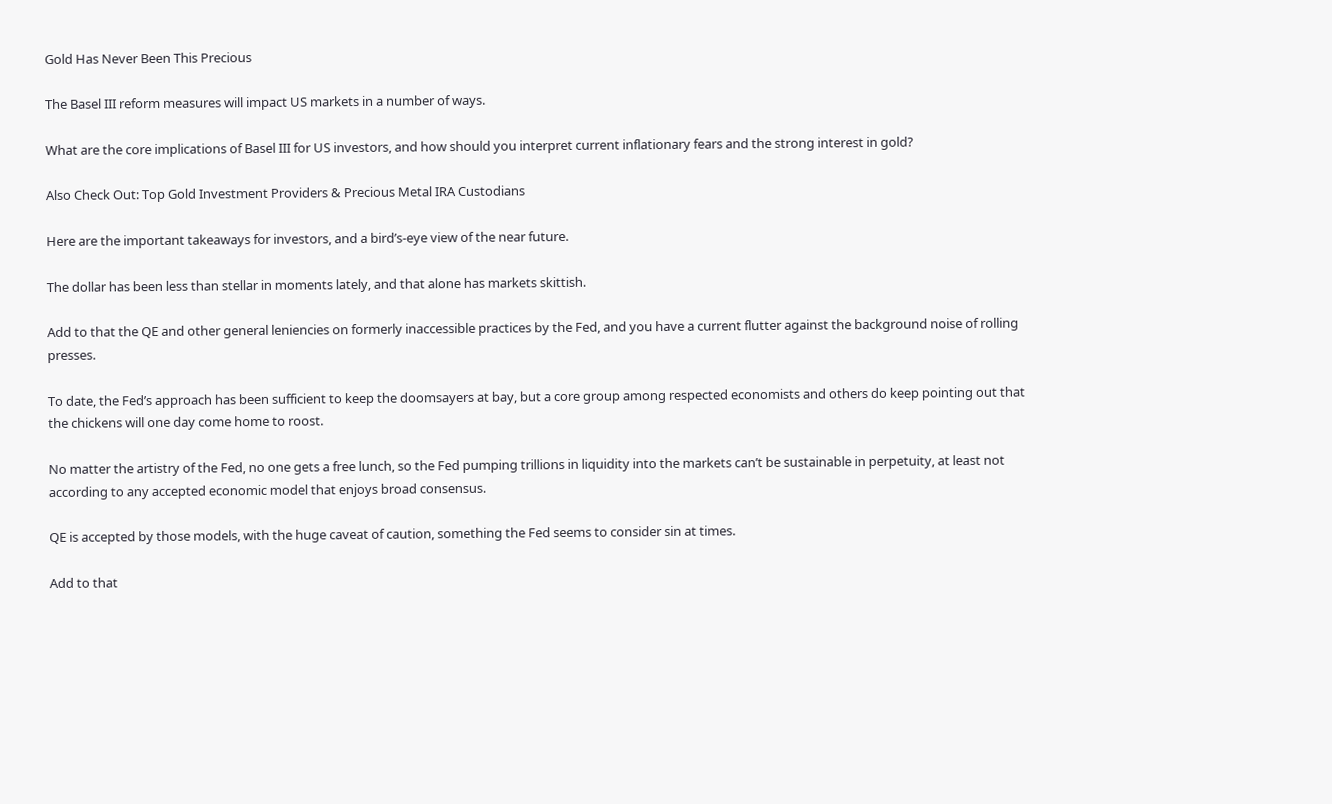Gold Has Never Been This Precious

The Basel III reform measures will impact US markets in a number of ways.

What are the core implications of Basel III for US investors, and how should you interpret current inflationary fears and the strong interest in gold?

Also Check Out: Top Gold Investment Providers & Precious Metal IRA Custodians

Here are the important takeaways for investors, and a bird’s-eye view of the near future.

The dollar has been less than stellar in moments lately, and that alone has markets skittish.

Add to that the QE and other general leniencies on formerly inaccessible practices by the Fed, and you have a current flutter against the background noise of rolling presses.

To date, the Fed’s approach has been sufficient to keep the doomsayers at bay, but a core group among respected economists and others do keep pointing out that the chickens will one day come home to roost.

No matter the artistry of the Fed, no one gets a free lunch, so the Fed pumping trillions in liquidity into the markets can’t be sustainable in perpetuity, at least not according to any accepted economic model that enjoys broad consensus.

QE is accepted by those models, with the huge caveat of caution, something the Fed seems to consider sin at times.

Add to that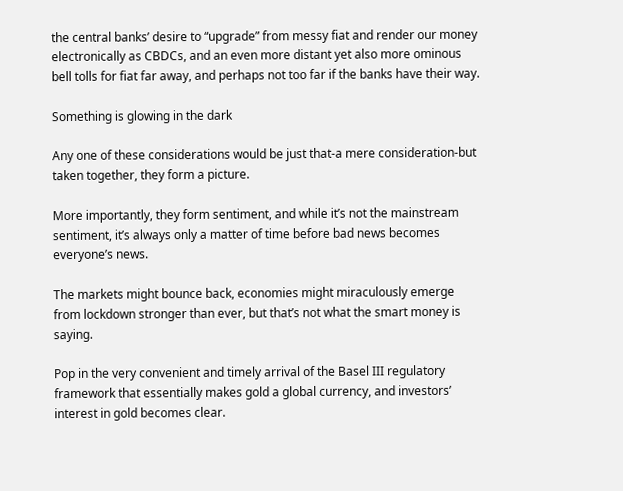the central banks’ desire to “upgrade” from messy fiat and render our money electronically as CBDCs, and an even more distant yet also more ominous bell tolls for fiat far away, and perhaps not too far if the banks have their way.

Something is glowing in the dark

Any one of these considerations would be just that-a mere consideration-but taken together, they form a picture.

More importantly, they form sentiment, and while it’s not the mainstream sentiment, it’s always only a matter of time before bad news becomes everyone’s news.

The markets might bounce back, economies might miraculously emerge from lockdown stronger than ever, but that’s not what the smart money is saying.

Pop in the very convenient and timely arrival of the Basel III regulatory framework that essentially makes gold a global currency, and investors’ interest in gold becomes clear.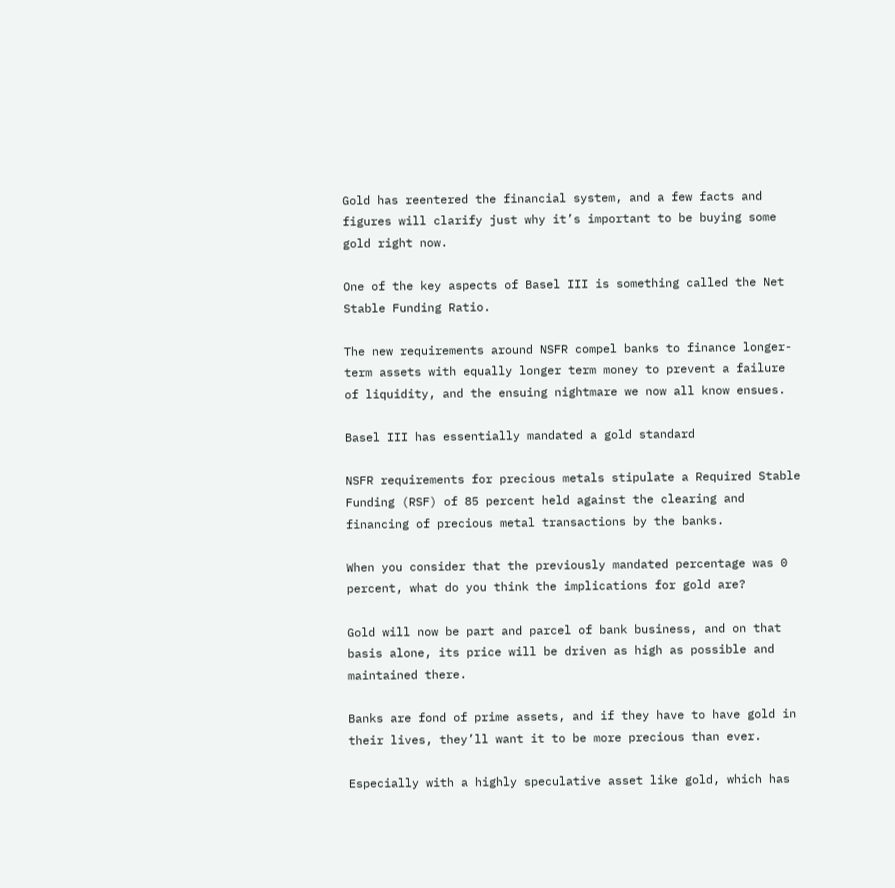Gold has reentered the financial system, and a few facts and figures will clarify just why it’s important to be buying some gold right now.

One of the key aspects of Basel III is something called the Net Stable Funding Ratio.

The new requirements around NSFR compel banks to finance longer-term assets with equally longer term money to prevent a failure of liquidity, and the ensuing nightmare we now all know ensues.

Basel III has essentially mandated a gold standard

NSFR requirements for precious metals stipulate a Required Stable Funding (RSF) of 85 percent held against the clearing and financing of precious metal transactions by the banks.

When you consider that the previously mandated percentage was 0 percent, what do you think the implications for gold are?

Gold will now be part and parcel of bank business, and on that basis alone, its price will be driven as high as possible and maintained there.

Banks are fond of prime assets, and if they have to have gold in their lives, they’ll want it to be more precious than ever.

Especially with a highly speculative asset like gold, which has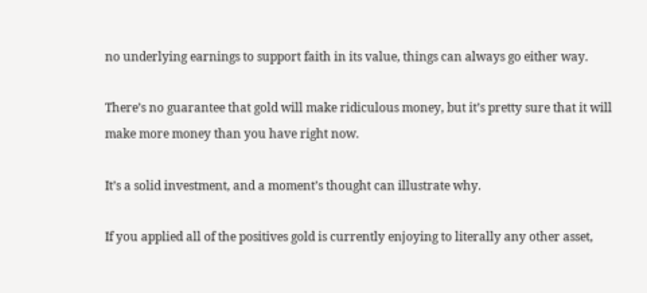no underlying earnings to support faith in its value, things can always go either way.

There’s no guarantee that gold will make ridiculous money, but it’s pretty sure that it will make more money than you have right now.

It’s a solid investment, and a moment’s thought can illustrate why.

If you applied all of the positives gold is currently enjoying to literally any other asset,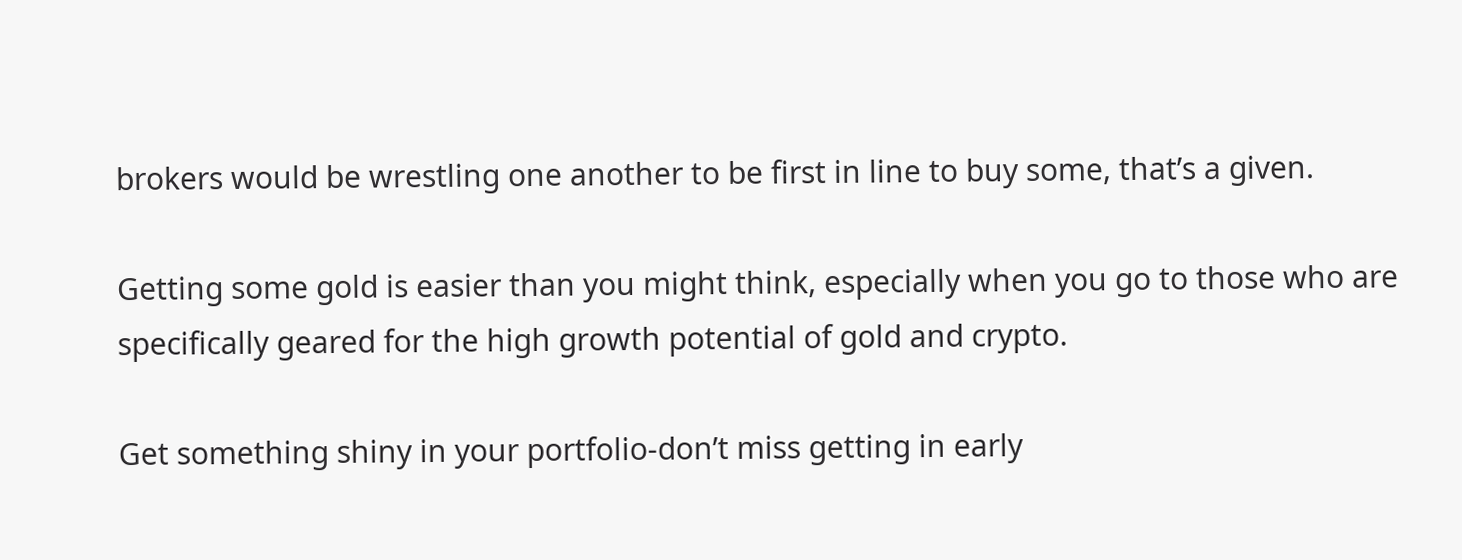brokers would be wrestling one another to be first in line to buy some, that’s a given.

Getting some gold is easier than you might think, especially when you go to those who are specifically geared for the high growth potential of gold and crypto.

Get something shiny in your portfolio-don’t miss getting in early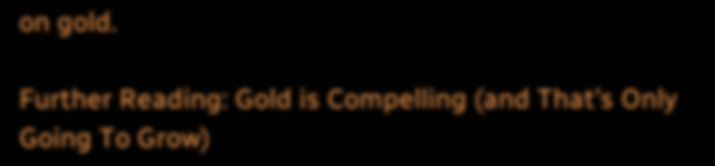on gold.

Further Reading: Gold is Compelling (and That’s Only Going To Grow)